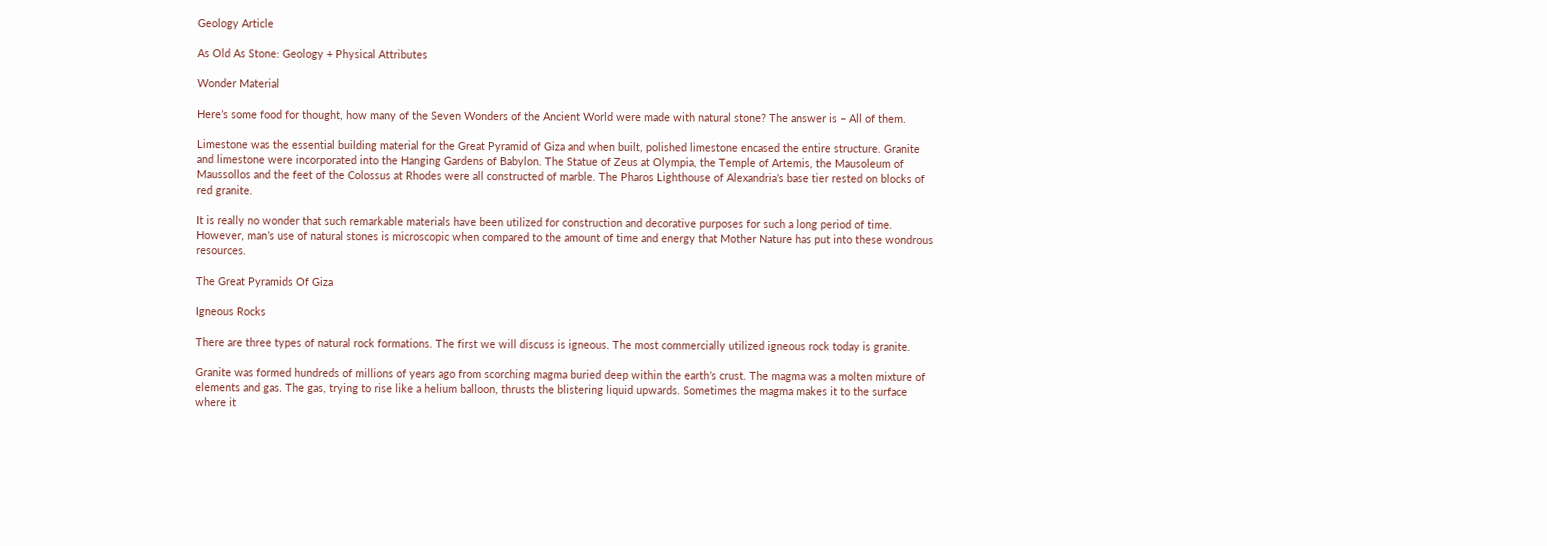Geology Article

As Old As Stone: Geology + Physical Attributes

Wonder Material

Here’s some food for thought, how many of the Seven Wonders of the Ancient World were made with natural stone? The answer is – All of them.

Limestone was the essential building material for the Great Pyramid of Giza and when built, polished limestone encased the entire structure. Granite and limestone were incorporated into the Hanging Gardens of Babylon. The Statue of Zeus at Olympia, the Temple of Artemis, the Mausoleum of Maussollos and the feet of the Colossus at Rhodes were all constructed of marble. The Pharos Lighthouse of Alexandria’s base tier rested on blocks of red granite.

It is really no wonder that such remarkable materials have been utilized for construction and decorative purposes for such a long period of time. However, man’s use of natural stones is microscopic when compared to the amount of time and energy that Mother Nature has put into these wondrous resources.

The Great Pyramids Of Giza

Igneous Rocks

There are three types of natural rock formations. The first we will discuss is igneous. The most commercially utilized igneous rock today is granite.

Granite was formed hundreds of millions of years ago from scorching magma buried deep within the earth’s crust. The magma was a molten mixture of elements and gas. The gas, trying to rise like a helium balloon, thrusts the blistering liquid upwards. Sometimes the magma makes it to the surface where it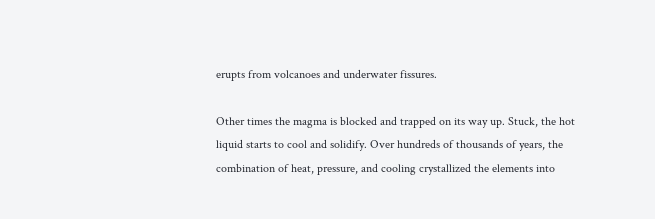erupts from volcanoes and underwater fissures.

Other times the magma is blocked and trapped on its way up. Stuck, the hot liquid starts to cool and solidify. Over hundreds of thousands of years, the combination of heat, pressure, and cooling crystallized the elements into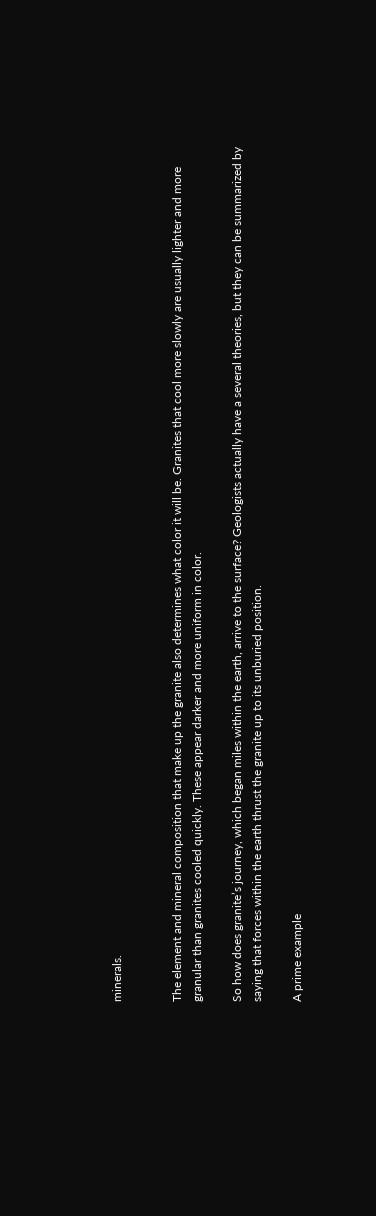minerals.


The element and mineral composition that make up the granite also determines what color it will be. Granites that cool more slowly are usually lighter and more granular than granites cooled quickly. These appear darker and more uniform in color.

So how does granite’s journey, which began miles within the earth, arrive to the surface? Geologists actually have a several theories, but they can be summarized by saying that forces within the earth thrust the granite up to its unburied position.

A prime example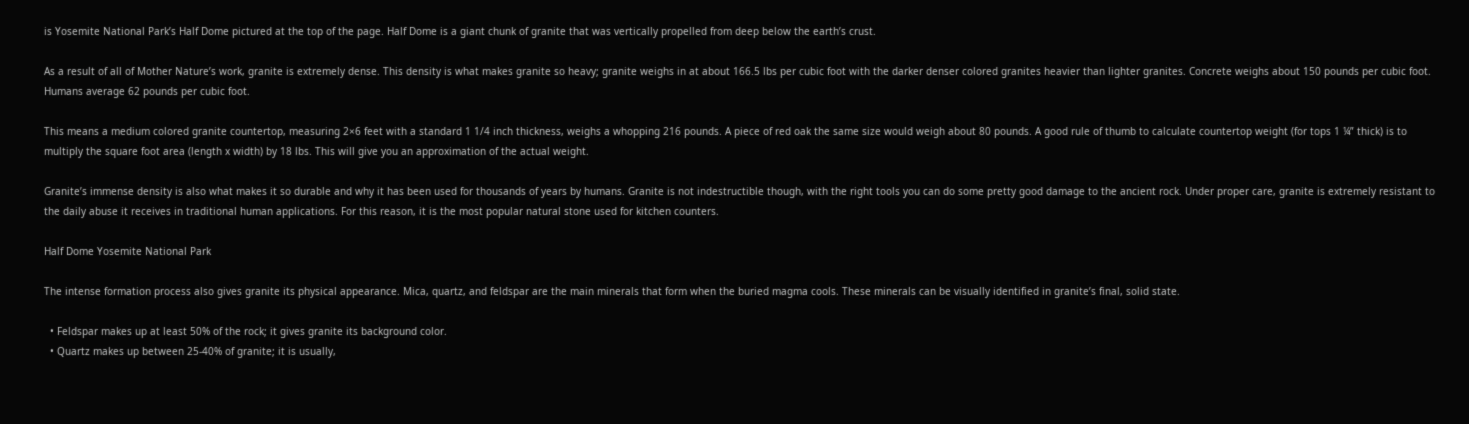is Yosemite National Park’s Half Dome pictured at the top of the page. Half Dome is a giant chunk of granite that was vertically propelled from deep below the earth’s crust.

As a result of all of Mother Nature’s work, granite is extremely dense. This density is what makes granite so heavy; granite weighs in at about 166.5 lbs per cubic foot with the darker denser colored granites heavier than lighter granites. Concrete weighs about 150 pounds per cubic foot. Humans average 62 pounds per cubic foot.

This means a medium colored granite countertop, measuring 2×6 feet with a standard 1 1/4 inch thickness, weighs a whopping 216 pounds. A piece of red oak the same size would weigh about 80 pounds. A good rule of thumb to calculate countertop weight (for tops 1 ¼” thick) is to multiply the square foot area (length x width) by 18 lbs. This will give you an approximation of the actual weight.

Granite’s immense density is also what makes it so durable and why it has been used for thousands of years by humans. Granite is not indestructible though, with the right tools you can do some pretty good damage to the ancient rock. Under proper care, granite is extremely resistant to the daily abuse it receives in traditional human applications. For this reason, it is the most popular natural stone used for kitchen counters.

Half Dome Yosemite National Park

The intense formation process also gives granite its physical appearance. Mica, quartz, and feldspar are the main minerals that form when the buried magma cools. These minerals can be visually identified in granite’s final, solid state.

  • Feldspar makes up at least 50% of the rock; it gives granite its background color.
  • Quartz makes up between 25-40% of granite; it is usually,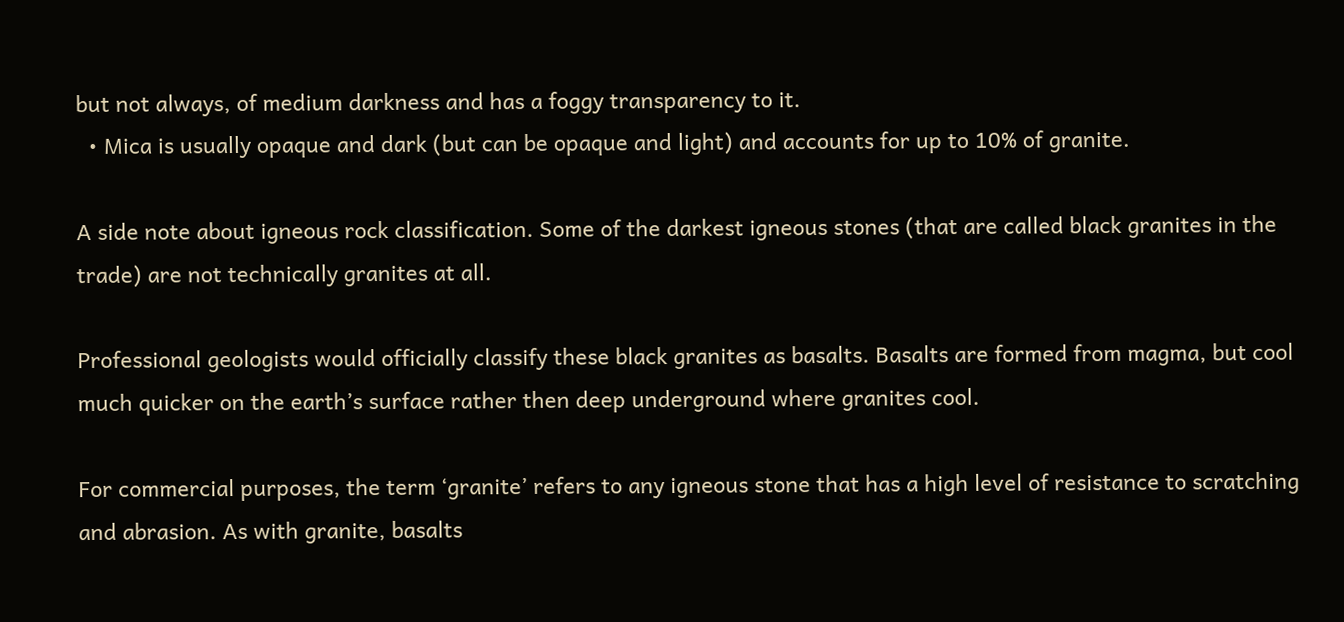but not always, of medium darkness and has a foggy transparency to it.
  • Mica is usually opaque and dark (but can be opaque and light) and accounts for up to 10% of granite.

A side note about igneous rock classification. Some of the darkest igneous stones (that are called black granites in the trade) are not technically granites at all.

Professional geologists would officially classify these black granites as basalts. Basalts are formed from magma, but cool much quicker on the earth’s surface rather then deep underground where granites cool.

For commercial purposes, the term ‘granite’ refers to any igneous stone that has a high level of resistance to scratching and abrasion. As with granite, basalts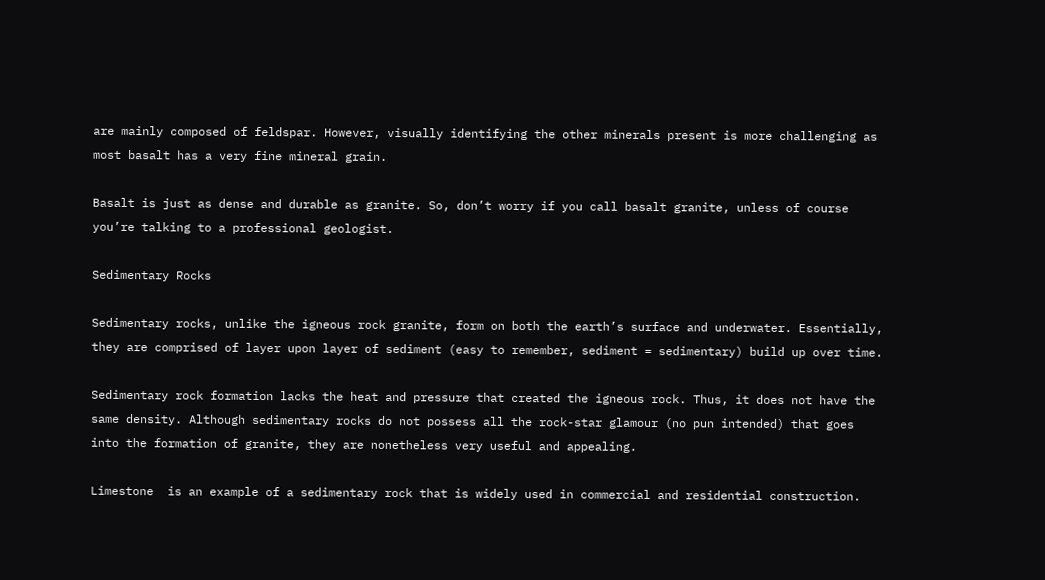are mainly composed of feldspar. However, visually identifying the other minerals present is more challenging as most basalt has a very fine mineral grain.

Basalt is just as dense and durable as granite. So, don’t worry if you call basalt granite, unless of course you’re talking to a professional geologist.

Sedimentary Rocks

Sedimentary rocks, unlike the igneous rock granite, form on both the earth’s surface and underwater. Essentially, they are comprised of layer upon layer of sediment (easy to remember, sediment = sedimentary) build up over time.

Sedimentary rock formation lacks the heat and pressure that created the igneous rock. Thus, it does not have the same density. Although sedimentary rocks do not possess all the rock-star glamour (no pun intended) that goes into the formation of granite, they are nonetheless very useful and appealing.

Limestone  is an example of a sedimentary rock that is widely used in commercial and residential construction.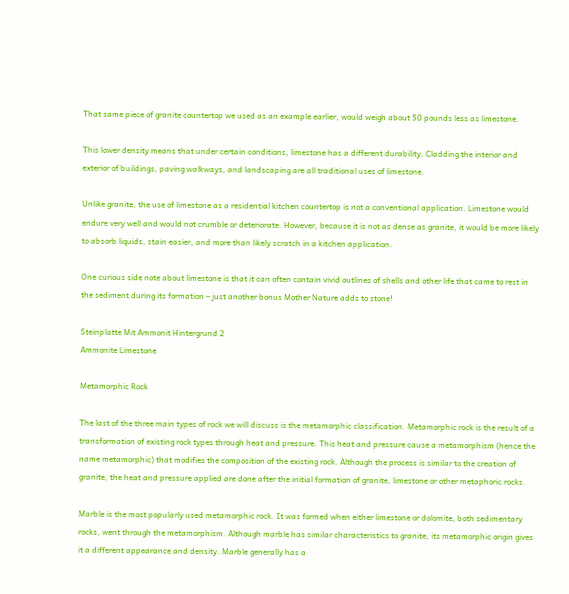That same piece of granite countertop we used as an example earlier, would weigh about 50 pounds less as limestone.

This lower density means that under certain conditions, limestone has a different durability. Cladding the interior and exterior of buildings, paving walkways, and landscaping are all traditional uses of limestone.

Unlike granite, the use of limestone as a residential kitchen countertop is not a conventional application. Limestone would endure very well and would not crumble or deteriorate. However, because it is not as dense as granite, it would be more likely to absorb liquids, stain easier, and more than likely scratch in a kitchen application.

One curious side note about limestone is that it can often contain vivid outlines of shells and other life that came to rest in the sediment during its formation – just another bonus Mother Nature adds to stone!

Steinplatte Mit Ammonit Hintergrund 2
Ammonite Limestone

Metamorphic Rock

The last of the three main types of rock we will discuss is the metamorphic classification. Metamorphic rock is the result of a transformation of existing rock types through heat and pressure. This heat and pressure cause a metamorphism (hence the name metamorphic) that modifies the composition of the existing rock. Although the process is similar to the creation of granite, the heat and pressure applied are done after the initial formation of granite, limestone or other metaphoric rocks.

Marble is the most popularly used metamorphic rock. It was formed when either limestone or dolomite, both sedimentary rocks, went through the metamorphism. Although marble has similar characteristics to granite, its metamorphic origin gives it a different appearance and density. Marble generally has a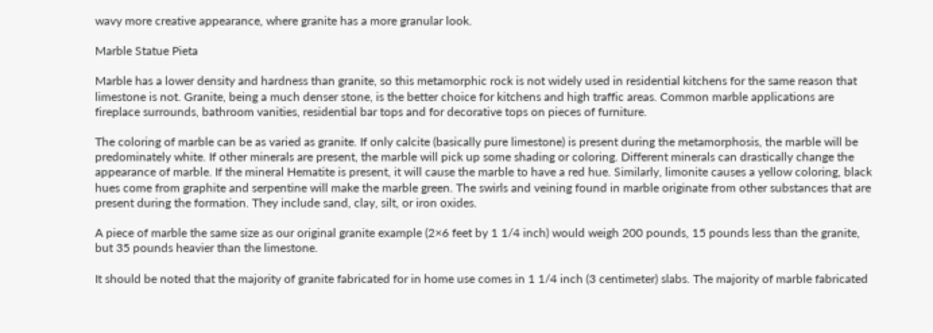wavy more creative appearance, where granite has a more granular look.

Marble Statue Pieta

Marble has a lower density and hardness than granite, so this metamorphic rock is not widely used in residential kitchens for the same reason that limestone is not. Granite, being a much denser stone, is the better choice for kitchens and high traffic areas. Common marble applications are fireplace surrounds, bathroom vanities, residential bar tops and for decorative tops on pieces of furniture.

The coloring of marble can be as varied as granite. If only calcite (basically pure limestone) is present during the metamorphosis, the marble will be predominately white. If other minerals are present, the marble will pick up some shading or coloring. Different minerals can drastically change the appearance of marble. If the mineral Hematite is present, it will cause the marble to have a red hue. Similarly, limonite causes a yellow coloring, black hues come from graphite and serpentine will make the marble green. The swirls and veining found in marble originate from other substances that are present during the formation. They include sand, clay, silt, or iron oxides.

A piece of marble the same size as our original granite example (2×6 feet by 1 1/4 inch) would weigh 200 pounds, 15 pounds less than the granite, but 35 pounds heavier than the limestone.

It should be noted that the majority of granite fabricated for in home use comes in 1 1/4 inch (3 centimeter) slabs. The majority of marble fabricated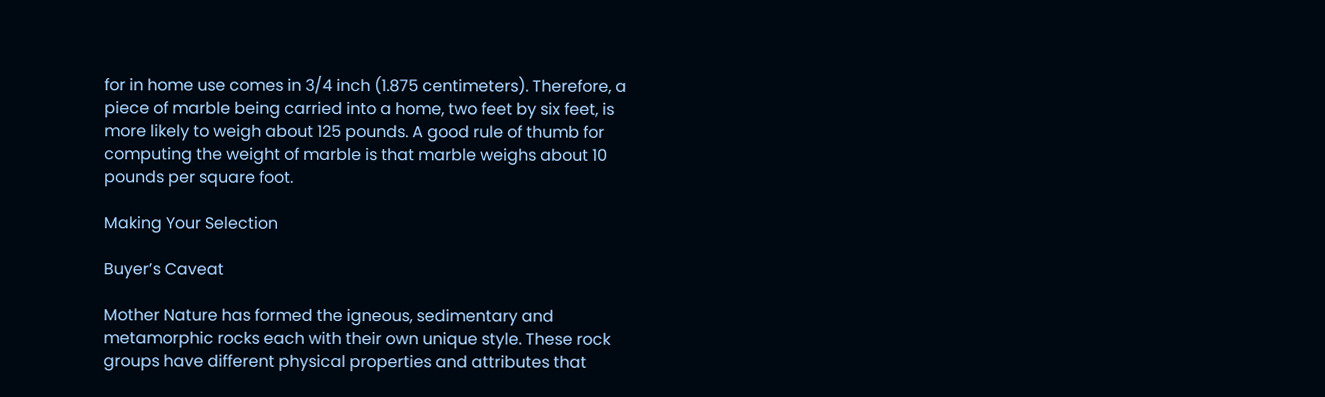for in home use comes in 3/4 inch (1.875 centimeters). Therefore, a piece of marble being carried into a home, two feet by six feet, is more likely to weigh about 125 pounds. A good rule of thumb for computing the weight of marble is that marble weighs about 10 pounds per square foot.

Making Your Selection

Buyer’s Caveat

Mother Nature has formed the igneous, sedimentary and metamorphic rocks each with their own unique style. These rock groups have different physical properties and attributes that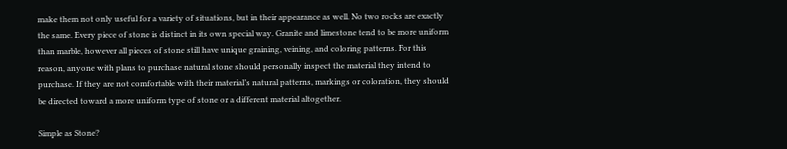make them not only useful for a variety of situations, but in their appearance as well. No two rocks are exactly the same. Every piece of stone is distinct in its own special way. Granite and limestone tend to be more uniform than marble, however all pieces of stone still have unique graining, veining, and coloring patterns. For this reason, anyone with plans to purchase natural stone should personally inspect the material they intend to purchase. If they are not comfortable with their material’s natural patterns, markings or coloration, they should be directed toward a more uniform type of stone or a different material altogether.

Simple as Stone?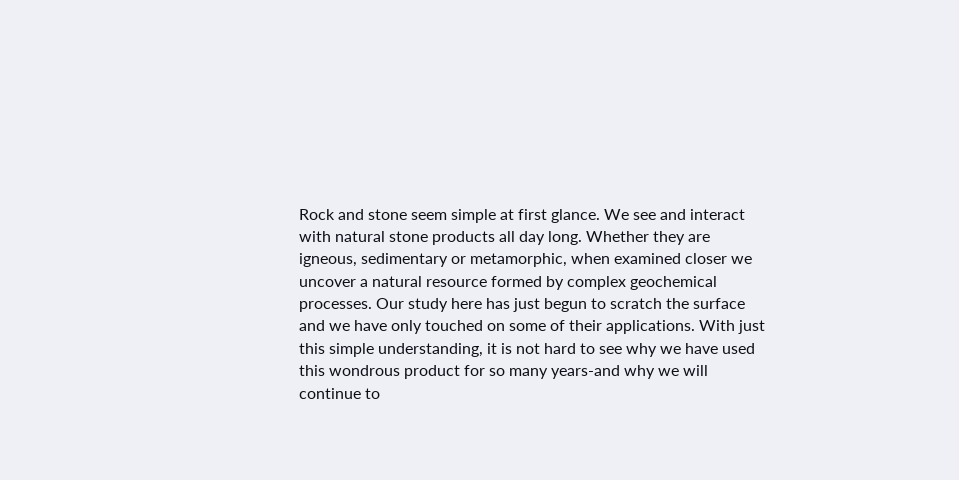Rock and stone seem simple at first glance. We see and interact with natural stone products all day long. Whether they are igneous, sedimentary or metamorphic, when examined closer we uncover a natural resource formed by complex geochemical processes. Our study here has just begun to scratch the surface and we have only touched on some of their applications. With just this simple understanding, it is not hard to see why we have used this wondrous product for so many years-and why we will continue to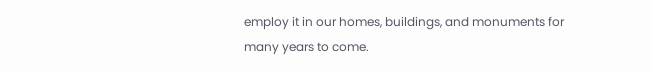employ it in our homes, buildings, and monuments for many years to come.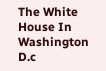The White House In Washington D.c